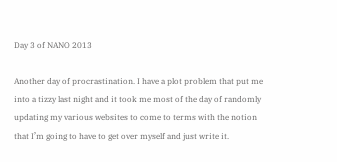Day 3 of NANO 2013

Another day of procrastination. I have a plot problem that put me into a tizzy last night and it took me most of the day of randomly updating my various websites to come to terms with the notion that I’m going to have to get over myself and just write it.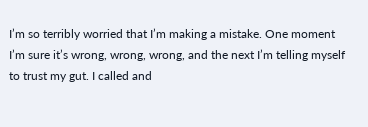I’m so terribly worried that I’m making a mistake. One moment I’m sure it’s wrong, wrong, wrong, and the next I’m telling myself to trust my gut. I called and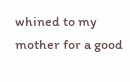whined to my mother for a good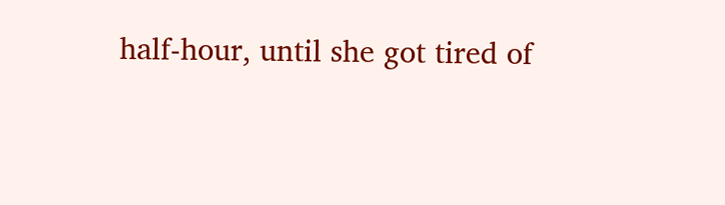half-hour, until she got tired of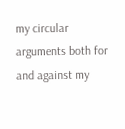my circular arguments both for and against my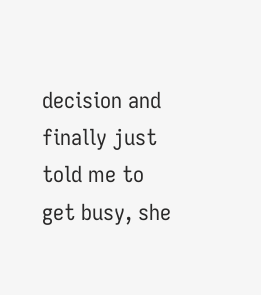decision and finally just told me to get busy, she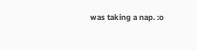was taking a nap. :o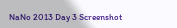NaNo 2013 Day 3 Screenshot